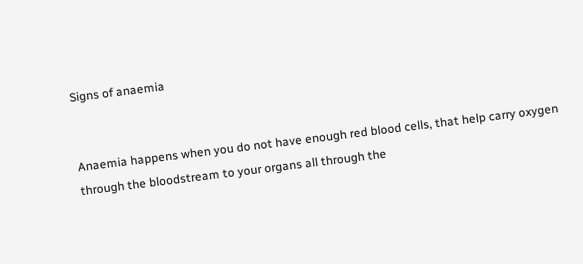Signs of anaemia


Anaemia happens when you do not have enough red blood cells, that help carry oxygen through the bloodstream to your organs all through the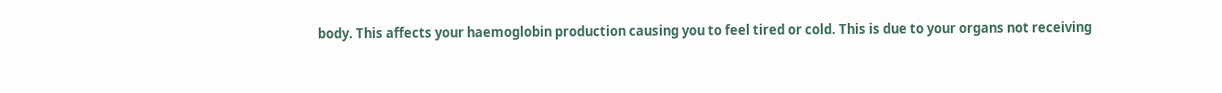body. This affects your haemoglobin production causing you to feel tired or cold. This is due to your organs not receiving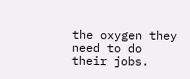the oxygen they need to do their jobs.